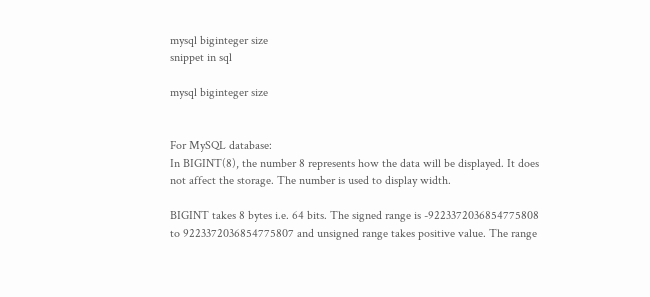mysql biginteger size
snippet in sql

mysql biginteger size


For MySQL database:
In BIGINT(8), the number 8 represents how the data will be displayed. It does not affect the storage. The number is used to display width.

BIGINT takes 8 bytes i.e. 64 bits. The signed range is -9223372036854775808 to 9223372036854775807 and unsigned range takes positive value. The range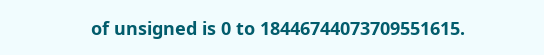of unsigned is 0 to 18446744073709551615.